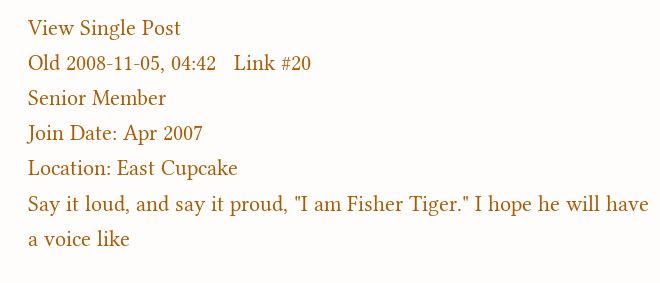View Single Post
Old 2008-11-05, 04:42   Link #20
Senior Member
Join Date: Apr 2007
Location: East Cupcake
Say it loud, and say it proud, "I am Fisher Tiger." I hope he will have a voice like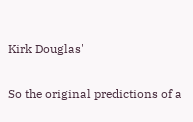Kirk Douglas'

So the original predictions of a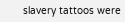slavery tattoos were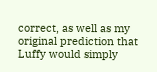correct, as well as my original prediction that Luffy would simply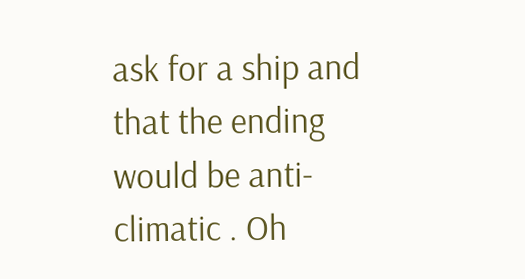ask for a ship and that the ending would be anti-climatic . Oh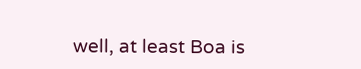well, at least Boa is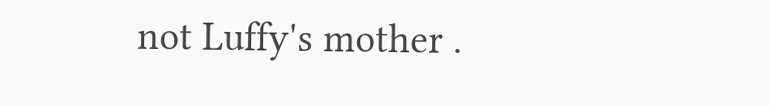not Luffy's mother .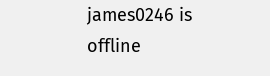james0246 is offline